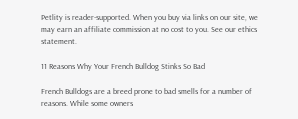Petlity is reader-supported. When you buy via links on our site, we may earn an affiliate commission at no cost to you. See our ethics statement.

11 Reasons Why Your French Bulldog Stinks So Bad

French Bulldogs are a breed prone to bad smells for a number of reasons. While some owners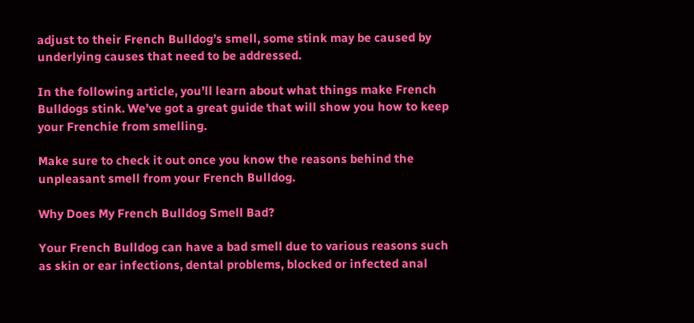adjust to their French Bulldog’s smell, some stink may be caused by underlying causes that need to be addressed.

In the following article, you’ll learn about what things make French Bulldogs stink. We’ve got a great guide that will show you how to keep your Frenchie from smelling.

Make sure to check it out once you know the reasons behind the unpleasant smell from your French Bulldog.

Why Does My French Bulldog Smell Bad?

Your French Bulldog can have a bad smell due to various reasons such as skin or ear infections, dental problems, blocked or infected anal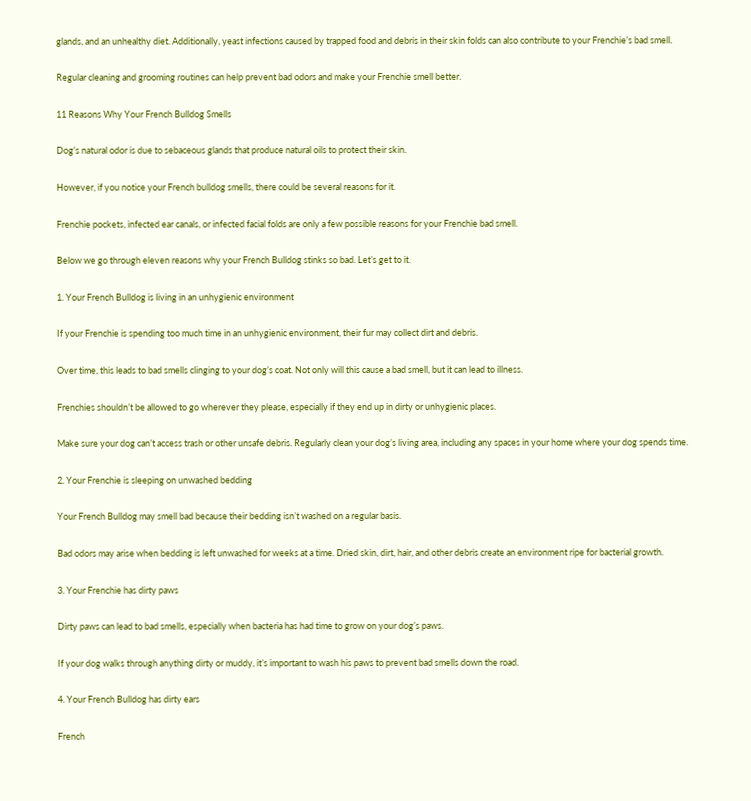glands, and an unhealthy diet. Additionally, yeast infections caused by trapped food and debris in their skin folds can also contribute to your Frenchie’s bad smell.

Regular cleaning and grooming routines can help prevent bad odors and make your Frenchie smell better.

11 Reasons Why Your French Bulldog Smells

Dog’s natural odor is due to sebaceous glands that produce natural oils to protect their skin.

However, if you notice your French bulldog smells, there could be several reasons for it.

Frenchie pockets, infected ear canals, or infected facial folds are only a few possible reasons for your Frenchie bad smell.

Below we go through eleven reasons why your French Bulldog stinks so bad. Let’s get to it.

1. Your French Bulldog is living in an unhygienic environment

If your Frenchie is spending too much time in an unhygienic environment, their fur may collect dirt and debris.

Over time, this leads to bad smells clinging to your dog’s coat. Not only will this cause a bad smell, but it can lead to illness.

Frenchies shouldn’t be allowed to go wherever they please, especially if they end up in dirty or unhygienic places.

Make sure your dog can’t access trash or other unsafe debris. Regularly clean your dog’s living area, including any spaces in your home where your dog spends time.

2. Your Frenchie is sleeping on unwashed bedding

Your French Bulldog may smell bad because their bedding isn’t washed on a regular basis.

Bad odors may arise when bedding is left unwashed for weeks at a time. Dried skin, dirt, hair, and other debris create an environment ripe for bacterial growth.

3. Your Frenchie has dirty paws

Dirty paws can lead to bad smells, especially when bacteria has had time to grow on your dog’s paws.

If your dog walks through anything dirty or muddy, it’s important to wash his paws to prevent bad smells down the road.

4. Your French Bulldog has dirty ears

French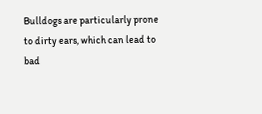Bulldogs are particularly prone to dirty ears, which can lead to bad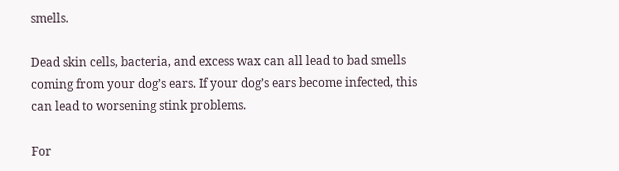smells.

Dead skin cells, bacteria, and excess wax can all lead to bad smells coming from your dog’s ears. If your dog’s ears become infected, this can lead to worsening stink problems.

For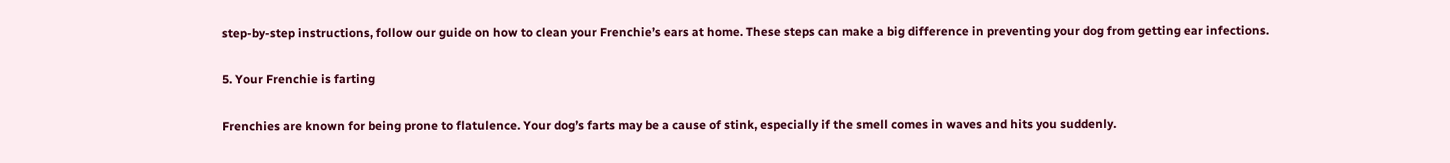step-by-step instructions, follow our guide on how to clean your Frenchie’s ears at home. These steps can make a big difference in preventing your dog from getting ear infections.

5. Your Frenchie is farting

Frenchies are known for being prone to flatulence. Your dog’s farts may be a cause of stink, especially if the smell comes in waves and hits you suddenly.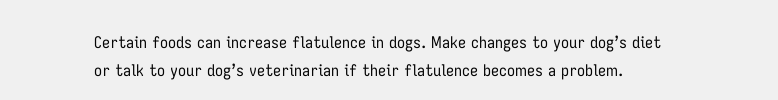Certain foods can increase flatulence in dogs. Make changes to your dog’s diet or talk to your dog’s veterinarian if their flatulence becomes a problem.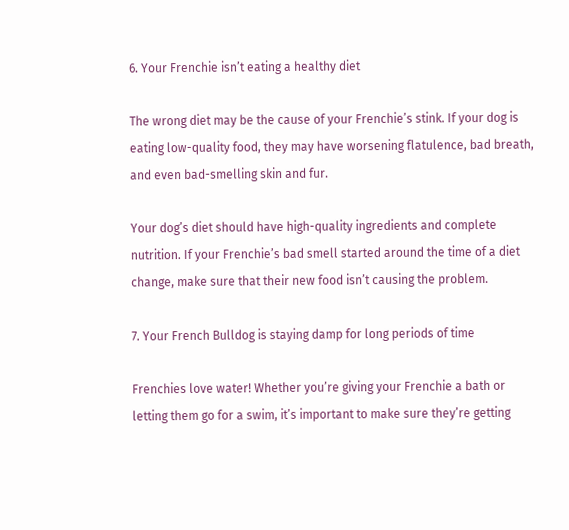6. Your Frenchie isn’t eating a healthy diet

The wrong diet may be the cause of your Frenchie’s stink. If your dog is eating low-quality food, they may have worsening flatulence, bad breath, and even bad-smelling skin and fur.

Your dog’s diet should have high-quality ingredients and complete nutrition. If your Frenchie’s bad smell started around the time of a diet change, make sure that their new food isn’t causing the problem.

7. Your French Bulldog is staying damp for long periods of time

Frenchies love water! Whether you’re giving your Frenchie a bath or letting them go for a swim, it’s important to make sure they’re getting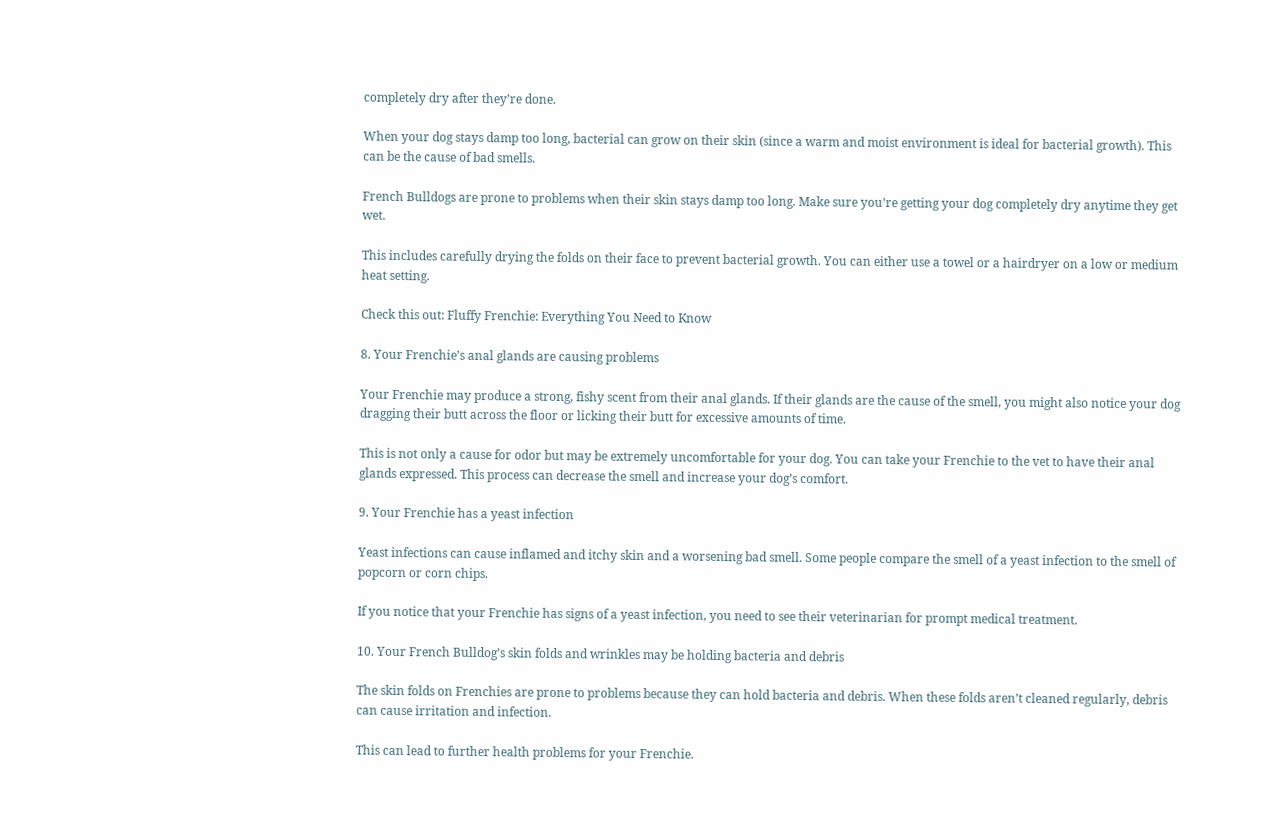completely dry after they’re done.

When your dog stays damp too long, bacterial can grow on their skin (since a warm and moist environment is ideal for bacterial growth). This can be the cause of bad smells.

French Bulldogs are prone to problems when their skin stays damp too long. Make sure you’re getting your dog completely dry anytime they get wet.

This includes carefully drying the folds on their face to prevent bacterial growth. You can either use a towel or a hairdryer on a low or medium heat setting.

Check this out: Fluffy Frenchie: Everything You Need to Know

8. Your Frenchie’s anal glands are causing problems

Your Frenchie may produce a strong, fishy scent from their anal glands. If their glands are the cause of the smell, you might also notice your dog dragging their butt across the floor or licking their butt for excessive amounts of time.

This is not only a cause for odor but may be extremely uncomfortable for your dog. You can take your Frenchie to the vet to have their anal glands expressed. This process can decrease the smell and increase your dog’s comfort.

9. Your Frenchie has a yeast infection

Yeast infections can cause inflamed and itchy skin and a worsening bad smell. Some people compare the smell of a yeast infection to the smell of popcorn or corn chips.

If you notice that your Frenchie has signs of a yeast infection, you need to see their veterinarian for prompt medical treatment.

10. Your French Bulldog’s skin folds and wrinkles may be holding bacteria and debris

The skin folds on Frenchies are prone to problems because they can hold bacteria and debris. When these folds aren’t cleaned regularly, debris can cause irritation and infection.

This can lead to further health problems for your Frenchie.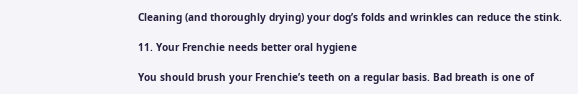Cleaning (and thoroughly drying) your dog’s folds and wrinkles can reduce the stink.

11. Your Frenchie needs better oral hygiene

You should brush your Frenchie’s teeth on a regular basis. Bad breath is one of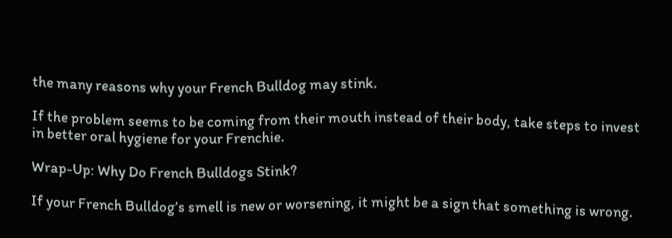the many reasons why your French Bulldog may stink.

If the problem seems to be coming from their mouth instead of their body, take steps to invest in better oral hygiene for your Frenchie.

Wrap-Up: Why Do French Bulldogs Stink?

If your French Bulldog’s smell is new or worsening, it might be a sign that something is wrong.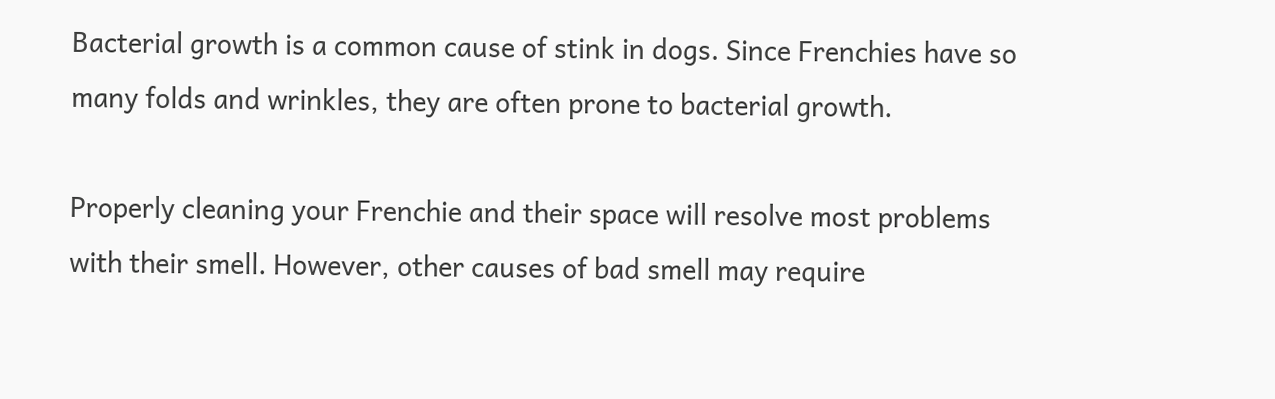Bacterial growth is a common cause of stink in dogs. Since Frenchies have so many folds and wrinkles, they are often prone to bacterial growth.

Properly cleaning your Frenchie and their space will resolve most problems with their smell. However, other causes of bad smell may require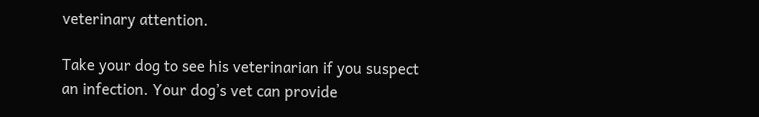veterinary attention.

Take your dog to see his veterinarian if you suspect an infection. Your dog’s vet can provide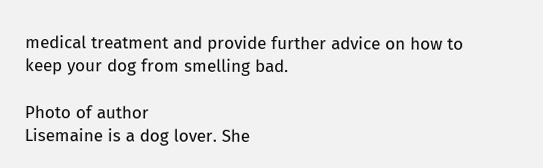medical treatment and provide further advice on how to keep your dog from smelling bad.

Photo of author
Lisemaine is a dog lover. She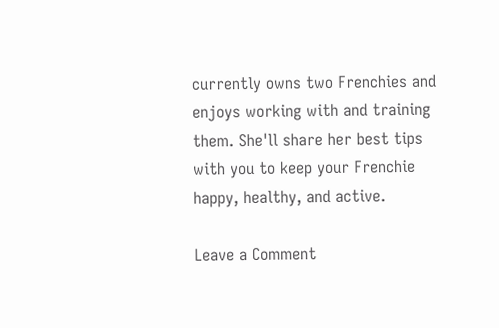currently owns two Frenchies and enjoys working with and training them. She'll share her best tips with you to keep your Frenchie happy, healthy, and active.

Leave a Comment